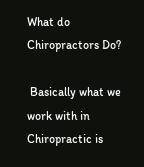What do Chiropractors Do?

 Basically what we work with in Chiropractic is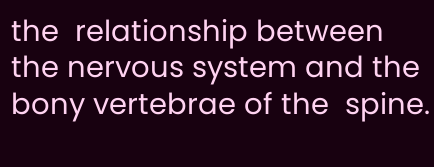the  relationship between the nervous system and the bony vertebrae of the  spine.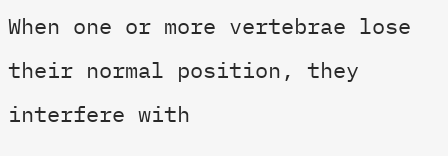When one or more vertebrae lose their normal position, they  interfere with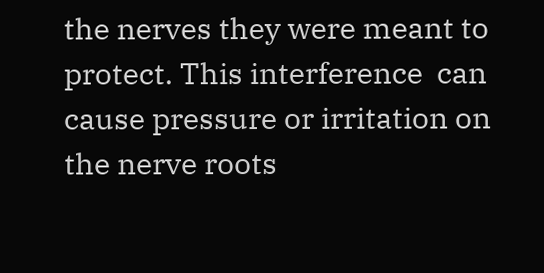the nerves they were meant to protect. This interference  can cause pressure or irritation on the nerve roots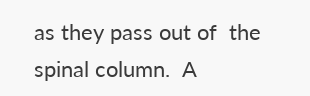as they pass out of  the spinal column.  A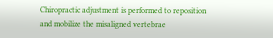Chiropractic adjustment is performed to reposition  and mobilize the misaligned vertebrae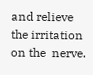and relieve the irritation on the  nerve.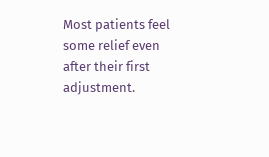Most patients feel some relief even after their first  adjustment.